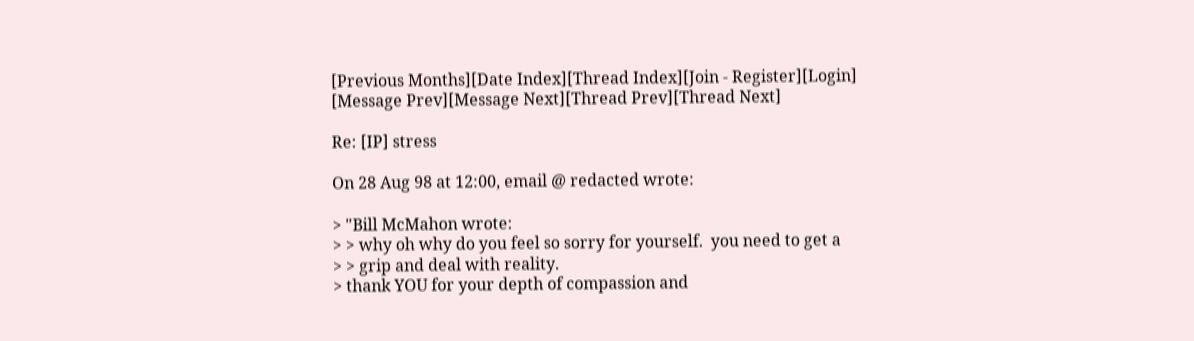[Previous Months][Date Index][Thread Index][Join - Register][Login]
[Message Prev][Message Next][Thread Prev][Thread Next]

Re: [IP] stress

On 28 Aug 98 at 12:00, email @ redacted wrote:

> "Bill McMahon wrote:
> > why oh why do you feel so sorry for yourself.  you need to get a
> > grip and deal with reality.
> thank YOU for your depth of compassion and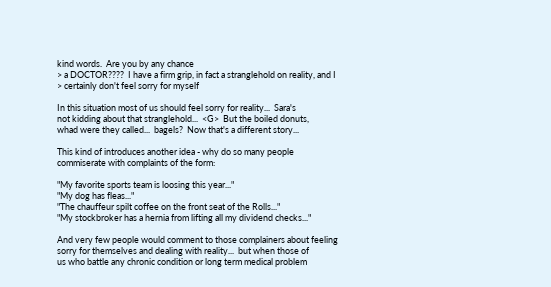kind words.  Are you by any chance
> a DOCTOR????  I have a firm grip, in fact a stranglehold on reality, and I
> certainly don't feel sorry for myself

In this situation most of us should feel sorry for reality...  Sara's
not kidding about that stranglehold...  <G>  But the boiled donuts,
whad were they called...  bagels?  Now that's a different story...

This kind of introduces another idea - why do so many people
commiserate with complaints of the form:

"My favorite sports team is loosing this year..."
"My dog has fleas..."
"The chauffeur spilt coffee on the front seat of the Rolls..."
"My stockbroker has a hernia from lifting all my dividend checks..."

And very few people would comment to those complainers about feeling
sorry for themselves and dealing with reality...  but when those of
us who battle any chronic condition or long term medical problem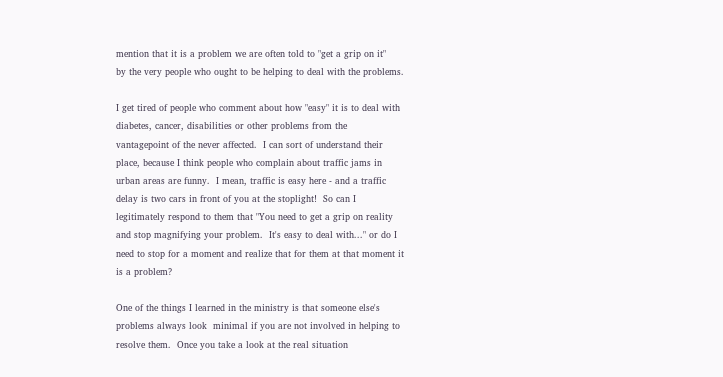mention that it is a problem we are often told to "get a grip on it"
by the very people who ought to be helping to deal with the problems.

I get tired of people who comment about how "easy" it is to deal with
diabetes, cancer, disabilities or other problems from the
vantagepoint of the never affected.  I can sort of understand their
place, because I think people who complain about traffic jams in
urban areas are funny.  I mean, traffic is easy here - and a traffic
delay is two cars in front of you at the stoplight!  So can I
legitimately respond to them that "You need to get a grip on reality
and stop magnifying your problem.  It's easy to deal with..." or do I
need to stop for a moment and realize that for them at that moment it
is a problem?

One of the things I learned in the ministry is that someone else's
problems always look  minimal if you are not involved in helping to
resolve them.  Once you take a look at the real situation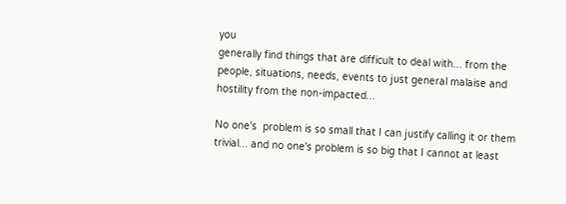you
generally find things that are difficult to deal with... from the
people, situations, needs, events to just general malaise and
hostility from the non-impacted...

No one's  problem is so small that I can justify calling it or them
trivial... and no one's problem is so big that I cannot at least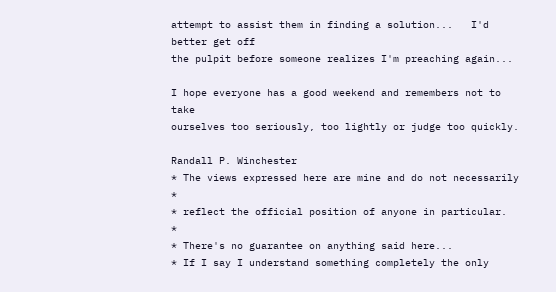attempt to assist them in finding a solution...   I'd better get off
the pulpit before someone realizes I'm preaching again...

I hope everyone has a good weekend and remembers not to take
ourselves too seriously, too lightly or judge too quickly.

Randall P. Winchester
* The views expressed here are mine and do not necessarily *
* reflect the official position of anyone in particular.            *
* There's no guarantee on anything said here...
* If I say I understand something completely the only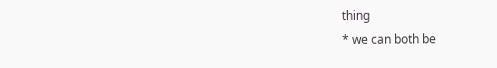thing
* we can both be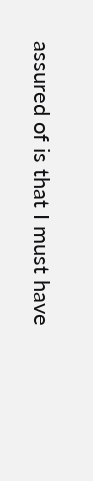assured of is that I must have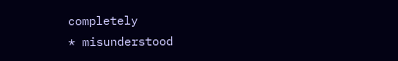completely
* misunderstood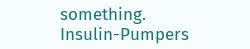something.
Insulin-Pumpers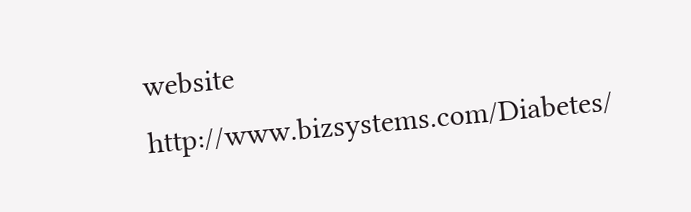website http://www.bizsystems.com/Diabetes/